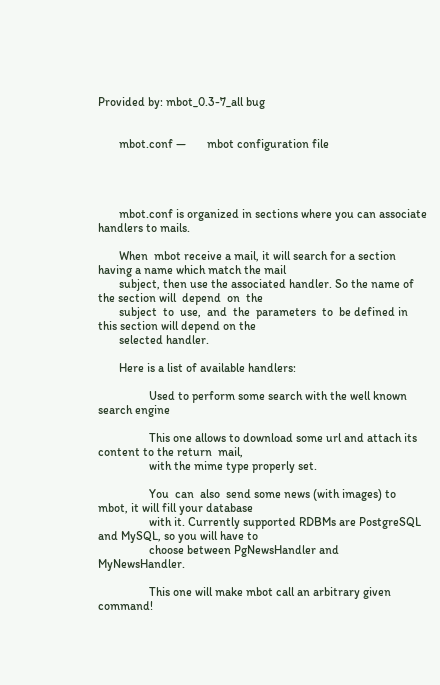Provided by: mbot_0.3-7_all bug


       mbot.conf —       mbot configuration file




       mbot.conf is organized in sections where you can associate handlers to mails.

       When  mbot receive a mail, it will search for a section having a name which match the mail
       subject, then use the associated handler. So the name of the section will  depend  on  the
       subject  to  use,  and  the  parameters  to  be defined in this section will depend on the
       selected handler.

       Here is a list of available handlers:

                 Used to perform some search with the well known search engine

                 This one allows to download some url and attach its content to the return  mail,
                 with the mime type properly set.

                 You  can  also  send some news (with images) to mbot, it will fill your database
                 with it. Currently supported RDBMs are PostgreSQL and MySQL, so you will have to
                 choose between PgNewsHandler and MyNewsHandler.

                 This one will make mbot call an arbitrary given command!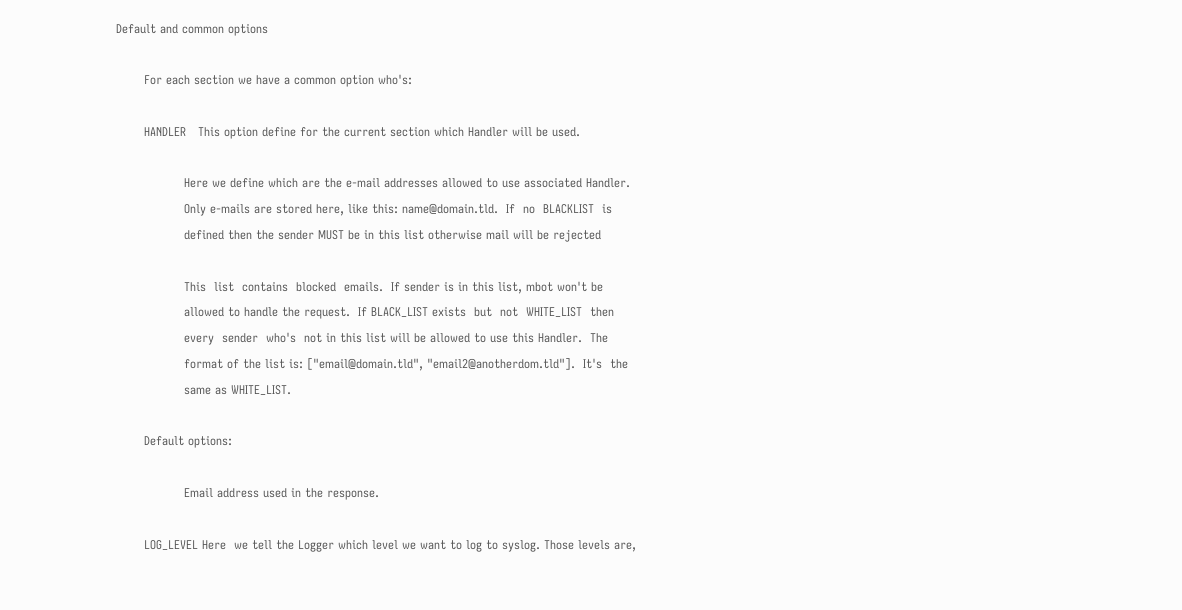Default and common options

       For each section we have a common option who's:

       HANDLER   This option define for the current section which Handler will be used.

                 Here we define which are the e-mail addresses allowed to use associated Handler.
                 Only e-mails are stored here, like this: name@domain.tld.  If  no  BLACKLIST  is
                 defined then the sender MUST be in this list otherwise mail will be rejected

                 This  list  contains  blocked  emails.  If sender is in this list, mbot won't be
                 allowed to handle the request.  If BLACK_LIST exists  but  not  WHITE_LIST  then
                 every  sender  who's  not in this list will be allowed to use this Handler.  The
                 format of the list is: ["email@domain.tld", "email2@anotherdom.tld"].  It's  the
                 same as WHITE_LIST.

       Default options:

                 Email address used in the response.

       LOG_LEVEL Here  we tell the Logger which level we want to log to syslog. Those levels are,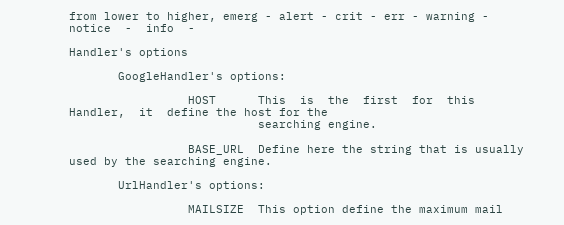from lower to higher, emerg - alert - crit - err - warning -  notice  -  info  -

Handler's options

       GoogleHandler's options:

                 HOST      This  is  the  first  for  this  Handler,  it  define the host for the
                           searching engine.

                 BASE_URL  Define here the string that is usually used by the searching engine.

       UrlHandler's options:

                 MAILSIZE  This option define the maximum mail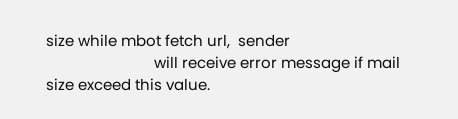size while mbot fetch url,  sender
                           will receive error message if mail size exceed this value.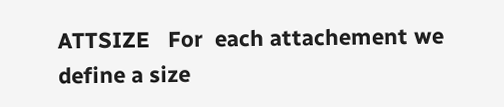ATTSIZE   For  each attachement we define a size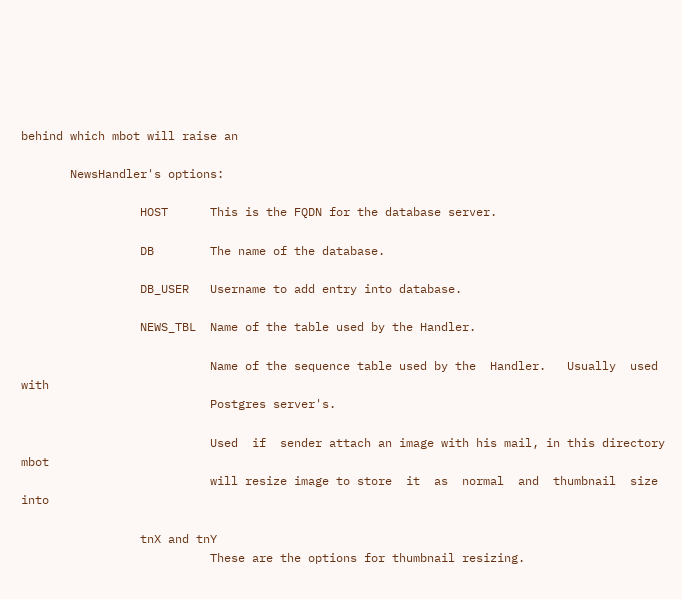behind which mbot will raise an

       NewsHandler's options:

                 HOST      This is the FQDN for the database server.

                 DB        The name of the database.

                 DB_USER   Username to add entry into database.

                 NEWS_TBL  Name of the table used by the Handler.

                           Name of the sequence table used by the  Handler.   Usually  used  with
                           Postgres server's.

                           Used  if  sender attach an image with his mail, in this directory mbot
                           will resize image to store  it  as  normal  and  thumbnail  size  into

                 tnX and tnY
                           These are the options for thumbnail resizing.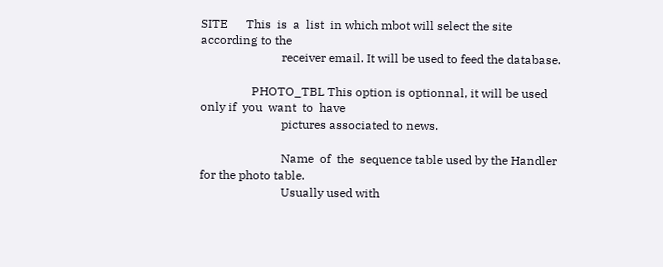SITE      This  is  a  list  in which mbot will select the site according to the
                           receiver email. It will be used to feed the database.

                 PHOTO_TBL This option is optionnal, it will be used only if  you  want  to  have
                           pictures associated to news.

                           Name  of  the  sequence table used by the Handler for the photo table.
                           Usually used with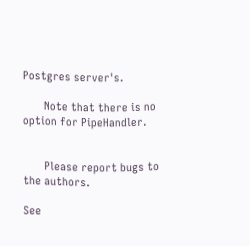Postgres server's.

       Note that there is no option for PipeHandler.


       Please report bugs to the authors.

See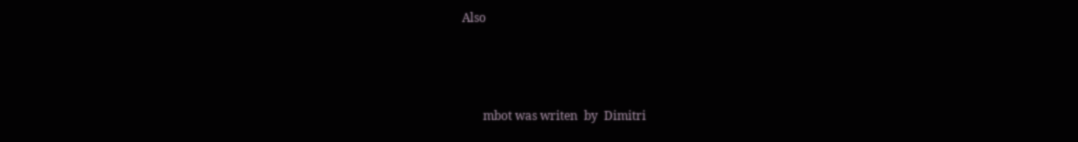Also



       mbot was writen  by  Dimitri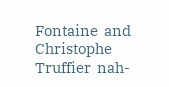Fontaine  and  Christophe  Truffier  nah-